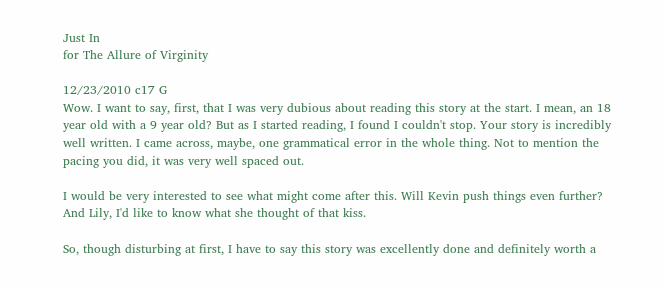Just In
for The Allure of Virginity

12/23/2010 c17 G
Wow. I want to say, first, that I was very dubious about reading this story at the start. I mean, an 18 year old with a 9 year old? But as I started reading, I found I couldn't stop. Your story is incredibly well written. I came across, maybe, one grammatical error in the whole thing. Not to mention the pacing you did, it was very well spaced out.

I would be very interested to see what might come after this. Will Kevin push things even further? And Lily, I'd like to know what she thought of that kiss.

So, though disturbing at first, I have to say this story was excellently done and definitely worth a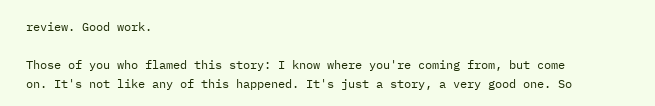review. Good work.

Those of you who flamed this story: I know where you're coming from, but come on. It's not like any of this happened. It's just a story, a very good one. So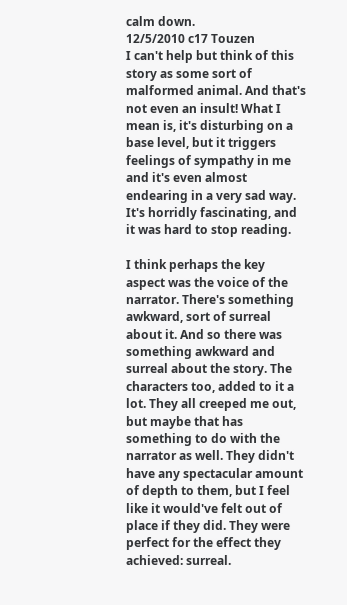calm down.
12/5/2010 c17 Touzen
I can't help but think of this story as some sort of malformed animal. And that's not even an insult! What I mean is, it's disturbing on a base level, but it triggers feelings of sympathy in me and it's even almost endearing in a very sad way. It's horridly fascinating, and it was hard to stop reading.

I think perhaps the key aspect was the voice of the narrator. There's something awkward, sort of surreal about it. And so there was something awkward and surreal about the story. The characters too, added to it a lot. They all creeped me out, but maybe that has something to do with the narrator as well. They didn't have any spectacular amount of depth to them, but I feel like it would've felt out of place if they did. They were perfect for the effect they achieved: surreal.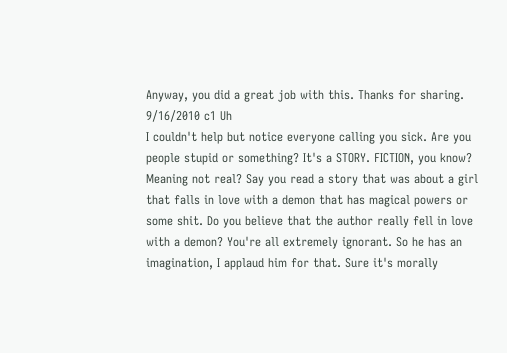Anyway, you did a great job with this. Thanks for sharing.
9/16/2010 c1 Uh
I couldn't help but notice everyone calling you sick. Are you people stupid or something? It's a STORY. FICTION, you know? Meaning not real? Say you read a story that was about a girl that falls in love with a demon that has magical powers or some shit. Do you believe that the author really fell in love with a demon? You're all extremely ignorant. So he has an imagination, I applaud him for that. Sure it's morally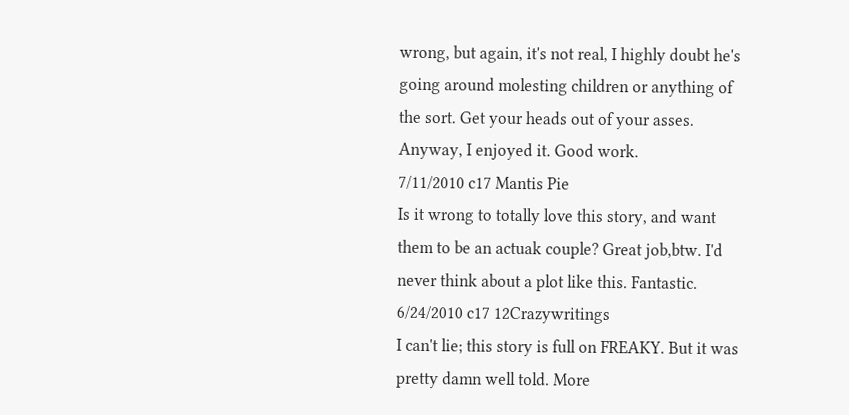wrong, but again, it's not real, I highly doubt he's going around molesting children or anything of the sort. Get your heads out of your asses. Anyway, I enjoyed it. Good work.
7/11/2010 c17 Mantis Pie
Is it wrong to totally love this story, and want them to be an actuak couple? Great job,btw. I'd never think about a plot like this. Fantastic.
6/24/2010 c17 12Crazywritings
I can't lie; this story is full on FREAKY. But it was pretty damn well told. More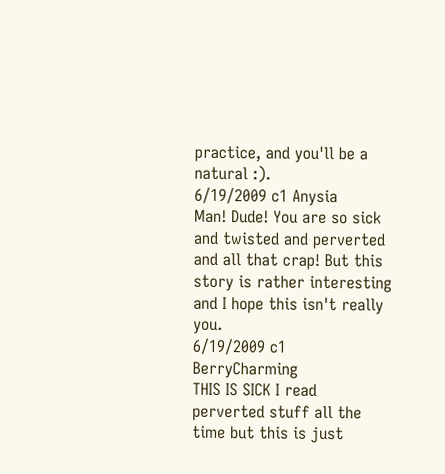practice, and you'll be a natural :).
6/19/2009 c1 Anysia
Man! Dude! You are so sick and twisted and perverted and all that crap! But this story is rather interesting and I hope this isn't really you.
6/19/2009 c1 BerryCharming
THIS IS SICK I read perverted stuff all the time but this is just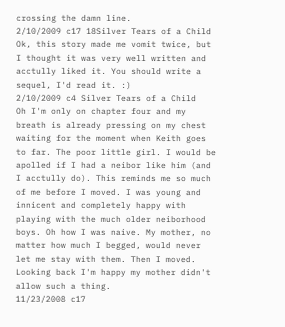crossing the damn line.
2/10/2009 c17 18Silver Tears of a Child
Ok, this story made me vomit twice, but I thought it was very well written and acctully liked it. You should write a sequel, I'd read it. :)
2/10/2009 c4 Silver Tears of a Child
Oh I'm only on chapter four and my breath is already pressing on my chest waiting for the moment when Keith goes to far. The poor little girl. I would be apolled if I had a neibor like him (and I acctully do). This reminds me so much of me before I moved. I was young and innicent and completely happy with playing with the much older neiborhood boys. Oh how I was naive. My mother, no matter how much I begged, would never let me stay with them. Then I moved. Looking back I'm happy my mother didn't allow such a thing.
11/23/2008 c17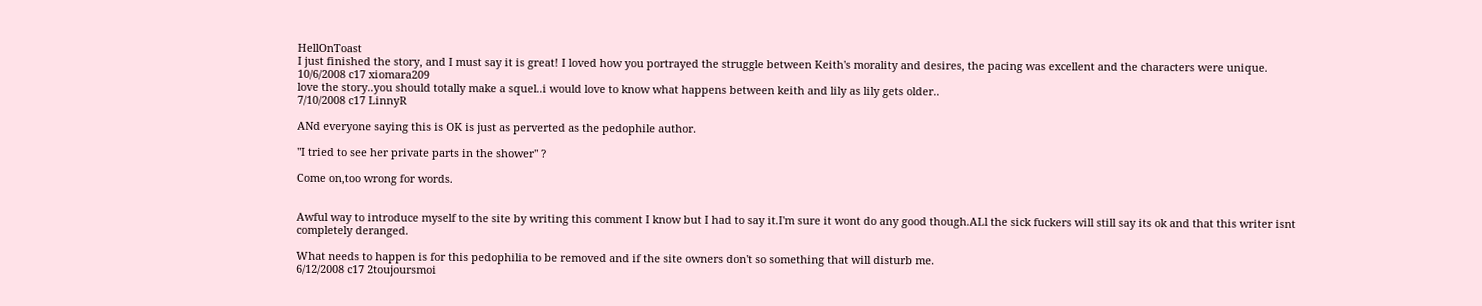HellOnToast
I just finished the story, and I must say it is great! I loved how you portrayed the struggle between Keith's morality and desires, the pacing was excellent and the characters were unique.
10/6/2008 c17 xiomara209
love the story..you should totally make a squel..i would love to know what happens between keith and lily as lily gets older..
7/10/2008 c17 LinnyR

ANd everyone saying this is OK is just as perverted as the pedophile author.

"I tried to see her private parts in the shower" ?

Come on,too wrong for words.


Awful way to introduce myself to the site by writing this comment I know but I had to say it.I'm sure it wont do any good though.ALl the sick fuckers will still say its ok and that this writer isnt completely deranged.

What needs to happen is for this pedophilia to be removed and if the site owners don't so something that will disturb me.
6/12/2008 c17 2toujoursmoi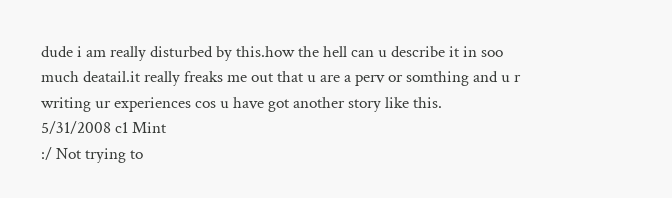dude i am really disturbed by this.how the hell can u describe it in soo much deatail.it really freaks me out that u are a perv or somthing and u r writing ur experiences cos u have got another story like this.
5/31/2008 c1 Mint
:/ Not trying to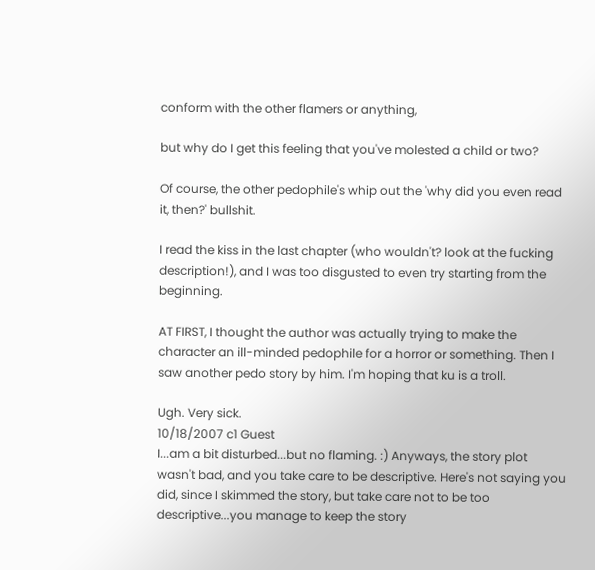conform with the other flamers or anything,

but why do I get this feeling that you've molested a child or two?

Of course, the other pedophile's whip out the 'why did you even read it, then?' bullshit.

I read the kiss in the last chapter (who wouldn't? look at the fucking description!), and I was too disgusted to even try starting from the beginning.

AT FIRST, I thought the author was actually trying to make the character an ill-minded pedophile for a horror or something. Then I saw another pedo story by him. I'm hoping that ku is a troll.

Ugh. Very sick.
10/18/2007 c1 Guest
I...am a bit disturbed...but no flaming. :) Anyways, the story plot wasn't bad, and you take care to be descriptive. Here's not saying you did, since I skimmed the story, but take care not to be too descriptive...you manage to keep the story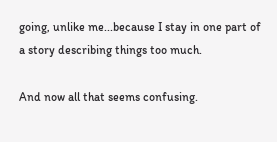going, unlike me...because I stay in one part of a story describing things too much.

And now all that seems confusing.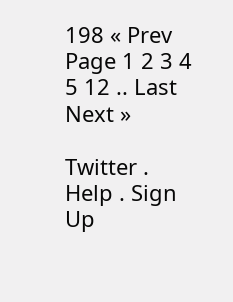198 « Prev Page 1 2 3 4 5 12 .. Last Next »

Twitter . Help . Sign Up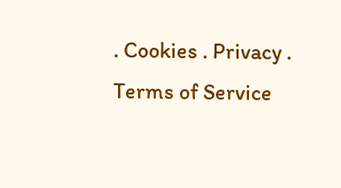. Cookies . Privacy . Terms of Service